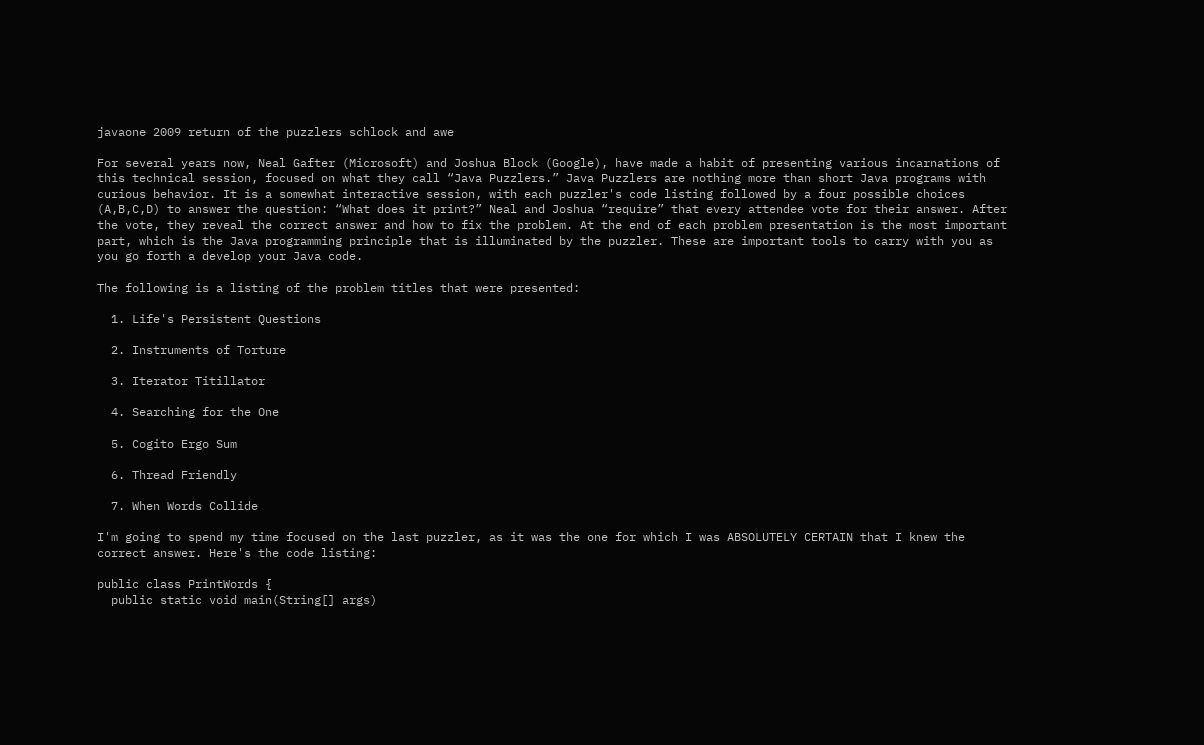javaone 2009 return of the puzzlers schlock and awe

For several years now, Neal Gafter (Microsoft) and Joshua Block (Google), have made a habit of presenting various incarnations of this technical session, focused on what they call “Java Puzzlers.” Java Puzzlers are nothing more than short Java programs with curious behavior. It is a somewhat interactive session, with each puzzler's code listing followed by a four possible choices (A,B,C,D) to answer the question: “What does it print?” Neal and Joshua “require” that every attendee vote for their answer. After the vote, they reveal the correct answer and how to fix the problem. At the end of each problem presentation is the most important part, which is the Java programming principle that is illuminated by the puzzler. These are important tools to carry with you as you go forth a develop your Java code.

The following is a listing of the problem titles that were presented:

  1. Life's Persistent Questions

  2. Instruments of Torture

  3. Iterator Titillator

  4. Searching for the One

  5. Cogito Ergo Sum

  6. Thread Friendly

  7. When Words Collide

I'm going to spend my time focused on the last puzzler, as it was the one for which I was ABSOLUTELY CERTAIN that I knew the correct answer. Here's the code listing:

public class PrintWords {
  public static void main(String[] args)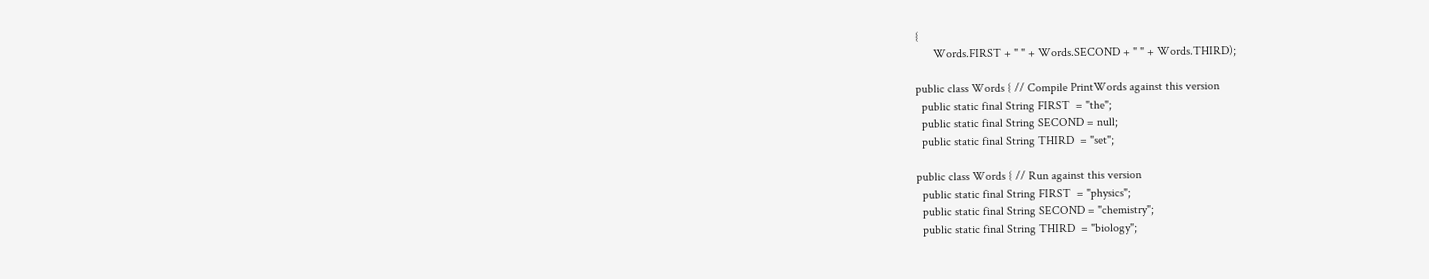{
      Words.FIRST + " " + Words.SECOND + " " + Words.THIRD);

public class Words { // Compile PrintWords against this version
  public static final String FIRST  = "the";
  public static final String SECOND = null;
  public static final String THIRD  = "set";

public class Words { // Run against this version
  public static final String FIRST  = "physics";
  public static final String SECOND = "chemistry";
  public static final String THIRD  = "biology";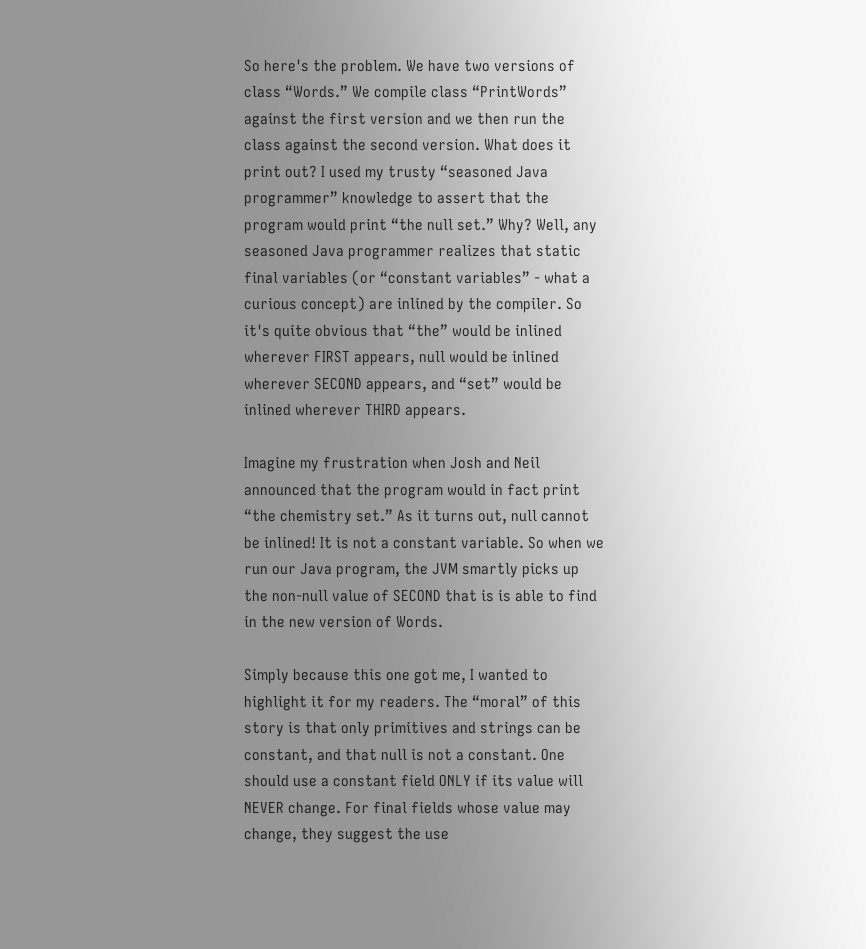So here's the problem. We have two versions of class “Words.” We compile class “PrintWords” against the first version and we then run the class against the second version. What does it print out? I used my trusty “seasoned Java programmer” knowledge to assert that the program would print “the null set.” Why? Well, any seasoned Java programmer realizes that static final variables (or “constant variables” - what a curious concept) are inlined by the compiler. So it's quite obvious that “the” would be inlined wherever FIRST appears, null would be inlined wherever SECOND appears, and “set” would be inlined wherever THIRD appears.

Imagine my frustration when Josh and Neil announced that the program would in fact print “the chemistry set.” As it turns out, null cannot be inlined! It is not a constant variable. So when we run our Java program, the JVM smartly picks up the non-null value of SECOND that is is able to find in the new version of Words.

Simply because this one got me, I wanted to highlight it for my readers. The “moral” of this story is that only primitives and strings can be constant, and that null is not a constant. One should use a constant field ONLY if its value will NEVER change. For final fields whose value may change, they suggest the use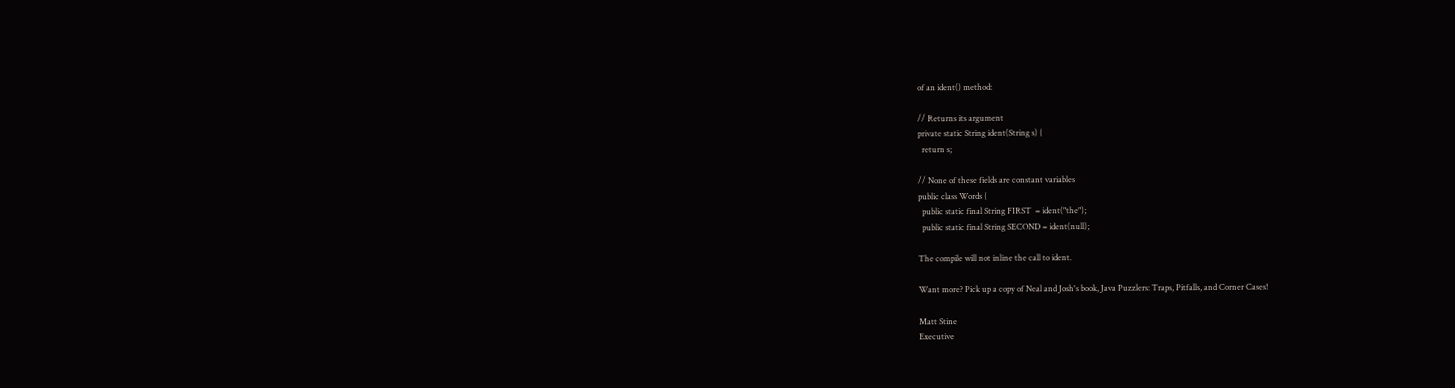of an ident() method:

// Returns its argument
private static String ident(String s) {
  return s;

// None of these fields are constant variables
public class Words {
  public static final String FIRST  = ident("the");
  public static final String SECOND = ident(null);

The compile will not inline the call to ident.

Want more? Pick up a copy of Neal and Josh's book, Java Puzzlers: Traps, Pitfalls, and Corner Cases!

Matt Stine
Executive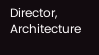Director, Architecture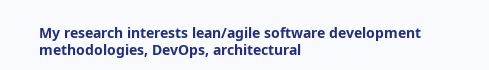My research interests lean/agile software development methodologies, DevOps, architectural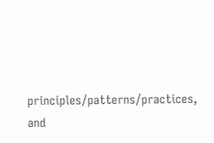principles/patterns/practices, and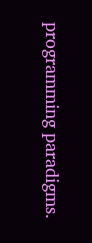programming paradigms.